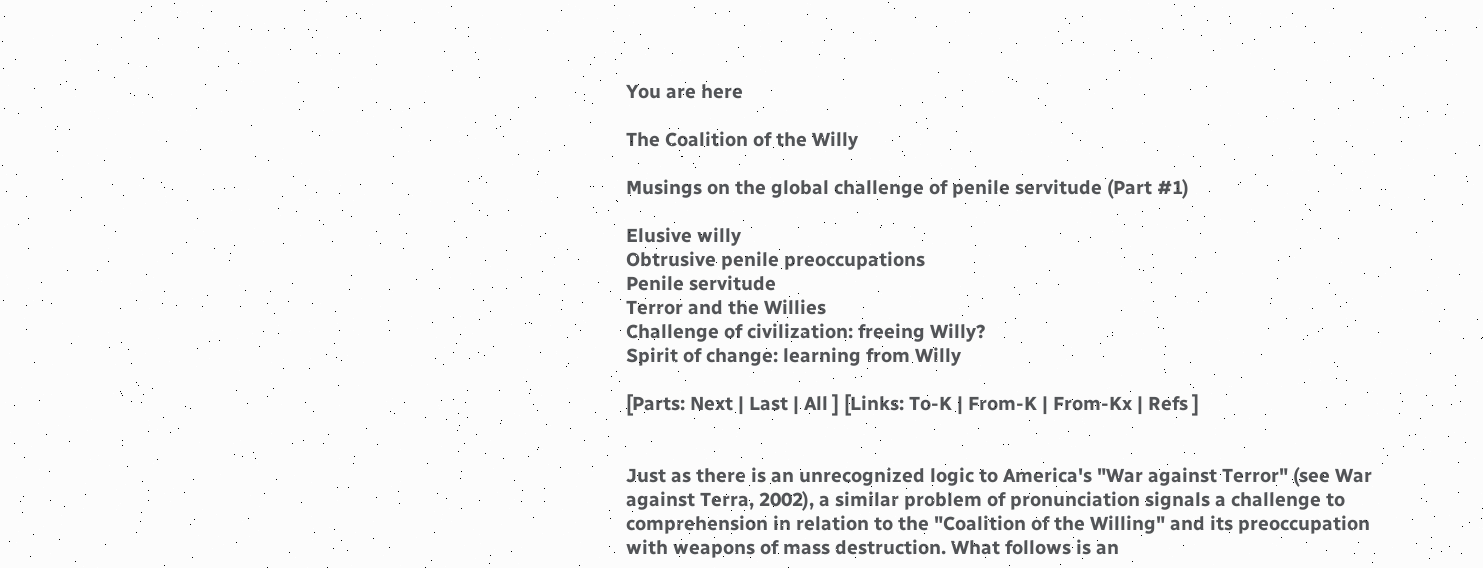You are here

The Coalition of the Willy

Musings on the global challenge of penile servitude (Part #1)

Elusive willy
Obtrusive penile preoccupations
Penile servitude
Terror and the Willies
Challenge of civilization: freeing Willy?
Spirit of change: learning from Willy

[Parts: Next | Last | All ] [Links: To-K | From-K | From-Kx | Refs ]


Just as there is an unrecognized logic to America's "War against Terror" (see War against Terra, 2002), a similar problem of pronunciation signals a challenge to comprehension in relation to the "Coalition of the Willing" and its preoccupation with weapons of mass destruction. What follows is an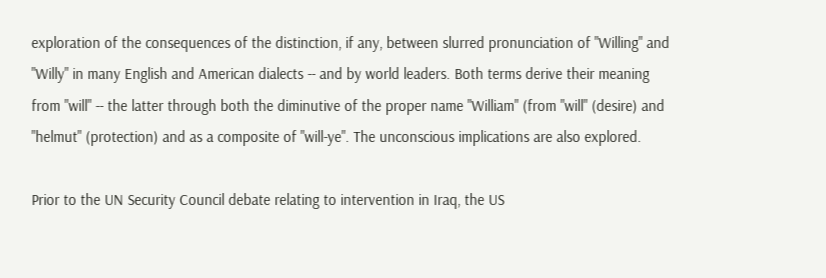exploration of the consequences of the distinction, if any, between slurred pronunciation of "Willing" and "Willy" in many English and American dialects -- and by world leaders. Both terms derive their meaning from "will" -- the latter through both the diminutive of the proper name "William" (from "will" (desire) and "helmut" (protection) and as a composite of "will-ye". The unconscious implications are also explored.

Prior to the UN Security Council debate relating to intervention in Iraq, the US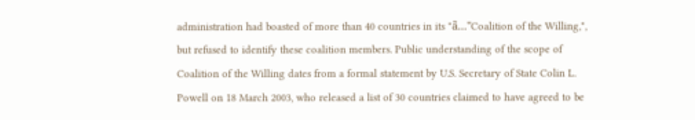administration had boasted of more than 40 countries in its "ã..."Coalition of the Willing,", but refused to identify these coalition members. Public understanding of the scope of Coalition of the Willing dates from a formal statement by U.S. Secretary of State Colin L. Powell on 18 March 2003, who released a list of 30 countries claimed to have agreed to be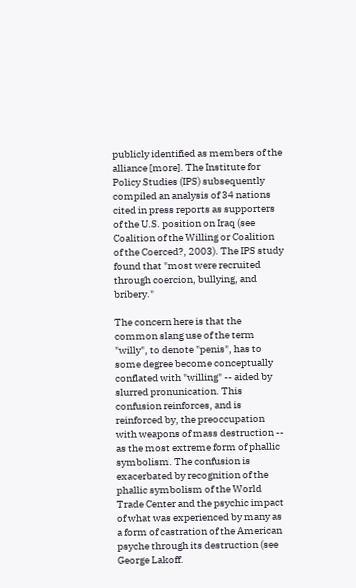publicly identified as members of the alliance [more]. The Institute for Policy Studies (IPS) subsequently compiled an analysis of 34 nations cited in press reports as supporters of the U.S. position on Iraq (see Coalition of the Willing or Coalition of the Coerced?, 2003). The IPS study found that "most were recruited through coercion, bullying, and bribery."

The concern here is that the common slang use of the term "willy", to denote "penis", has to some degree become conceptually conflated with "willing" -- aided by slurred pronunication. This confusion reinforces, and is reinforced by, the preoccupation with weapons of mass destruction -- as the most extreme form of phallic symbolism. The confusion is exacerbated by recognition of the phallic symbolism of the World Trade Center and the psychic impact of what was experienced by many as a form of castration of the American psyche through its destruction (see George Lakoff.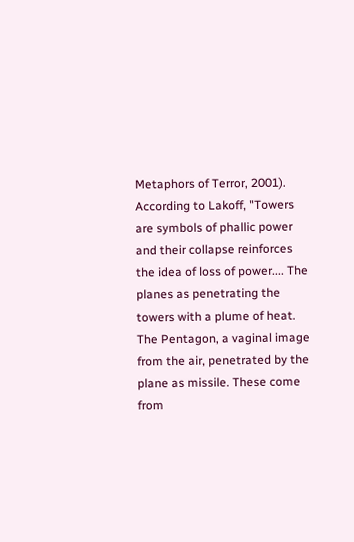Metaphors of Terror, 2001). According to Lakoff, "Towers are symbols of phallic power and their collapse reinforces the idea of loss of power.... The planes as penetrating the towers with a plume of heat. The Pentagon, a vaginal image from the air, penetrated by the plane as missile. These come from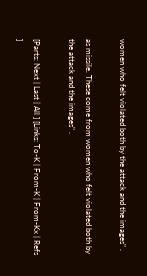women who felt violated both by the attack and the images" .

as missile. These come from women who felt violated both by the attack and the images" .

[Parts: Next | Last | All ] [Links: To-K | From-K | From-Kx | Refs ]